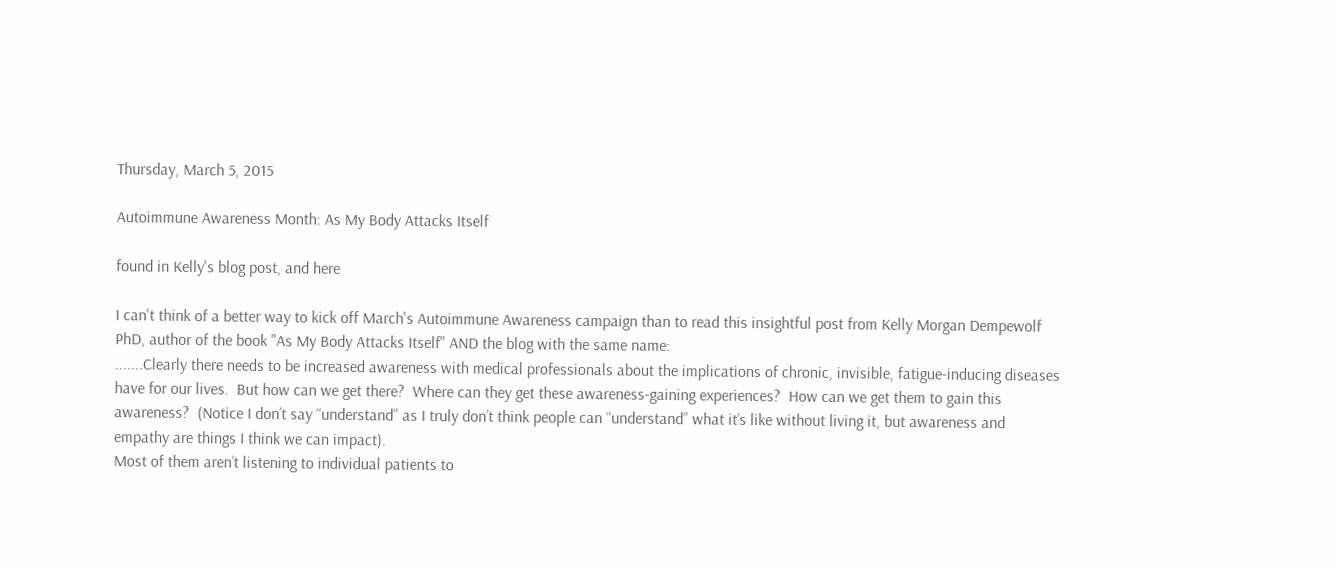Thursday, March 5, 2015

Autoimmune Awareness Month: As My Body Attacks Itself

found in Kelly's blog post, and here

I can't think of a better way to kick off March's Autoimmune Awareness campaign than to read this insightful post from Kelly Morgan Dempewolf PhD, author of the book "As My Body Attacks Itself" AND the blog with the same name:
.......Clearly there needs to be increased awareness with medical professionals about the implications of chronic, invisible, fatigue-inducing diseases have for our lives.  But how can we get there?  Where can they get these awareness-gaining experiences?  How can we get them to gain this awareness?  (Notice I don’t say “understand” as I truly don’t think people can “understand” what it’s like without living it, but awareness and empathy are things I think we can impact).
Most of them aren’t listening to individual patients to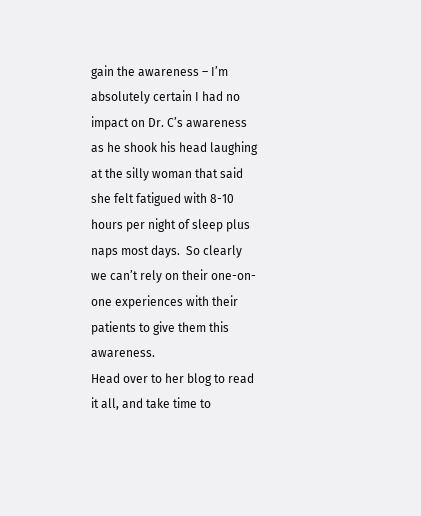gain the awareness – I’m absolutely certain I had no impact on Dr. C’s awareness as he shook his head laughing at the silly woman that said she felt fatigued with 8-10 hours per night of sleep plus naps most days.  So clearly we can’t rely on their one-on-one experiences with their patients to give them this awareness.
Head over to her blog to read it all, and take time to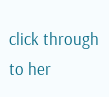click through to her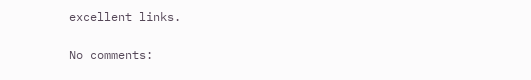excellent links.

No comments: